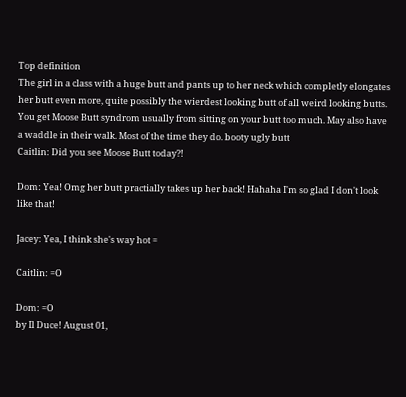Top definition
The girl in a class with a huge butt and pants up to her neck which completly elongates her butt even more, quite possibly the wierdest looking butt of all weird looking butts. You get Moose Butt syndrom usually from sitting on your butt too much. May also have a waddle in their walk. Most of the time they do. booty ugly butt
Caitlin: Did you see Moose Butt today?!

Dom: Yea! Omg her butt practially takes up her back! Hahaha I'm so glad I don't look like that!

Jacey: Yea, I think she's way hot =

Caitlin: =O

Dom: =O
by Il Duce! August 01,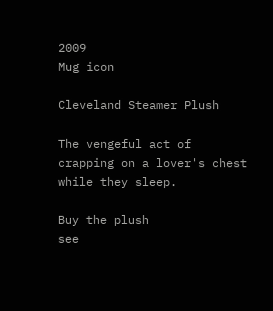2009
Mug icon

Cleveland Steamer Plush

The vengeful act of crapping on a lover's chest while they sleep.

Buy the plush
see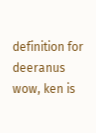definition for deeranus
wow, ken is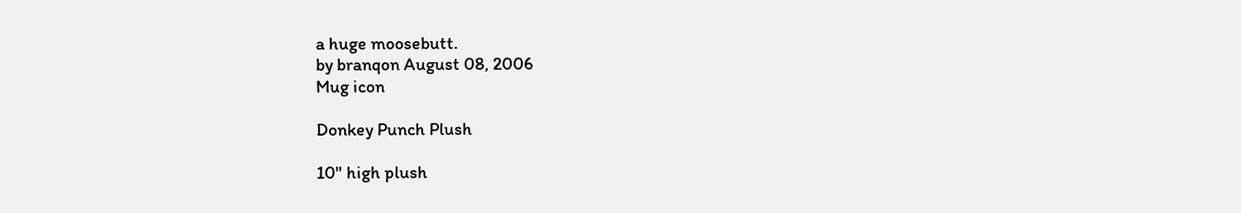a huge moosebutt.
by branqon August 08, 2006
Mug icon

Donkey Punch Plush

10" high plush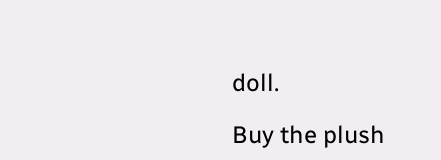doll.

Buy the plush